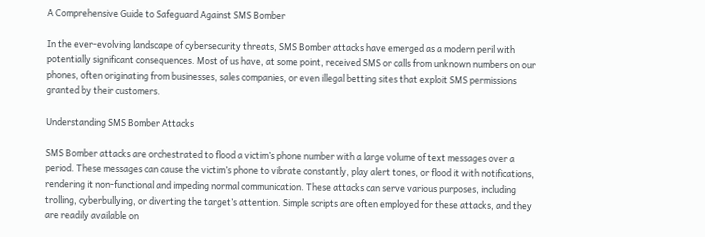A Comprehensive Guide to Safeguard Against SMS Bomber

In the ever-evolving landscape of cybersecurity threats, SMS Bomber attacks have emerged as a modern peril with potentially significant consequences. Most of us have, at some point, received SMS or calls from unknown numbers on our phones, often originating from businesses, sales companies, or even illegal betting sites that exploit SMS permissions granted by their customers.

Understanding SMS Bomber Attacks

SMS Bomber attacks are orchestrated to flood a victim’s phone number with a large volume of text messages over a period. These messages can cause the victim’s phone to vibrate constantly, play alert tones, or flood it with notifications, rendering it non-functional and impeding normal communication. These attacks can serve various purposes, including trolling, cyberbullying, or diverting the target’s attention. Simple scripts are often employed for these attacks, and they are readily available on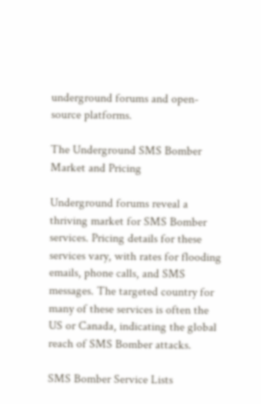underground forums and open-source platforms.

The Underground SMS Bomber Market and Pricing

Underground forums reveal a thriving market for SMS Bomber services. Pricing details for these services vary, with rates for flooding emails, phone calls, and SMS messages. The targeted country for many of these services is often the US or Canada, indicating the global reach of SMS Bomber attacks.

SMS Bomber Service Lists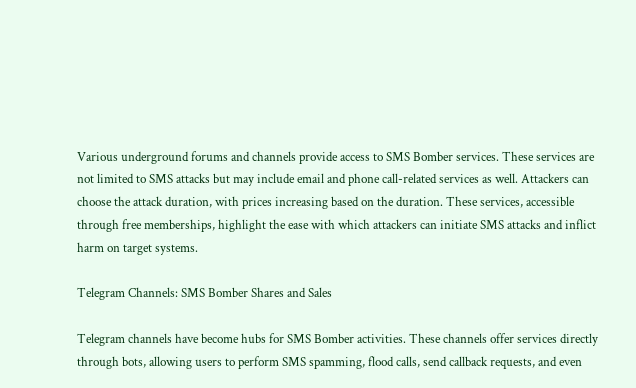Various underground forums and channels provide access to SMS Bomber services. These services are not limited to SMS attacks but may include email and phone call-related services as well. Attackers can choose the attack duration, with prices increasing based on the duration. These services, accessible through free memberships, highlight the ease with which attackers can initiate SMS attacks and inflict harm on target systems.

Telegram Channels: SMS Bomber Shares and Sales

Telegram channels have become hubs for SMS Bomber activities. These channels offer services directly through bots, allowing users to perform SMS spamming, flood calls, send callback requests, and even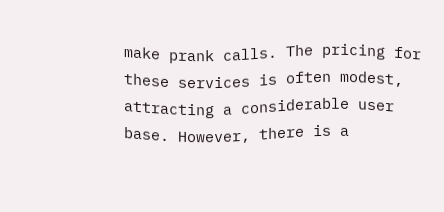make prank calls. The pricing for these services is often modest, attracting a considerable user base. However, there is a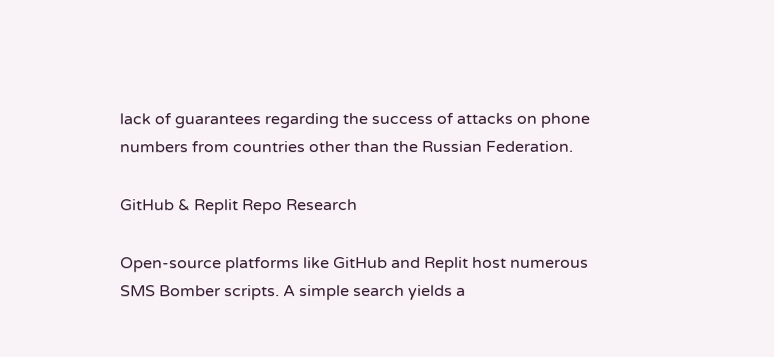lack of guarantees regarding the success of attacks on phone numbers from countries other than the Russian Federation.

GitHub & Replit Repo Research

Open-source platforms like GitHub and Replit host numerous SMS Bomber scripts. A simple search yields a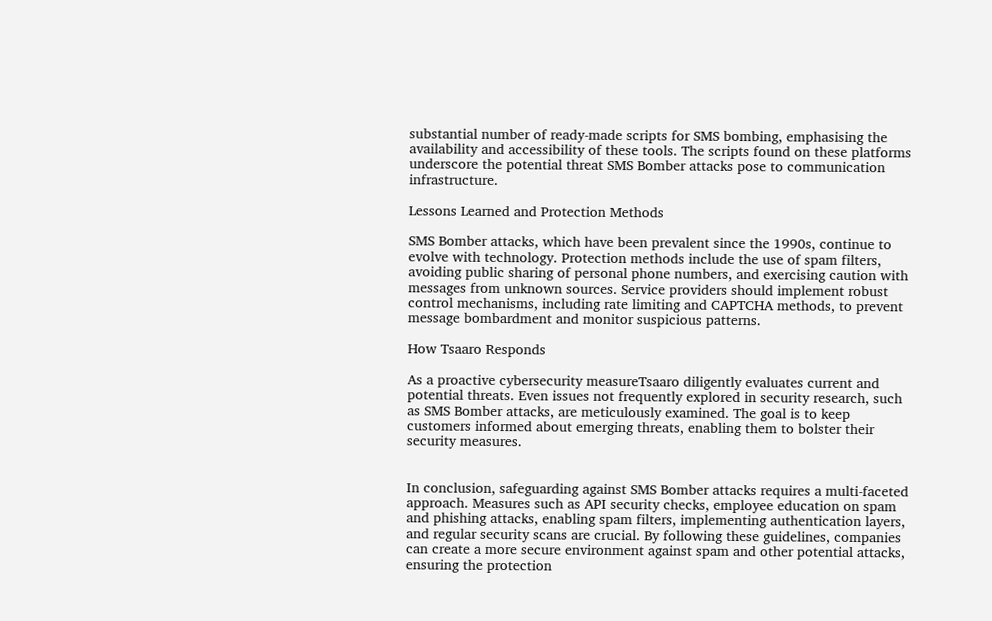substantial number of ready-made scripts for SMS bombing, emphasising the availability and accessibility of these tools. The scripts found on these platforms underscore the potential threat SMS Bomber attacks pose to communication infrastructure.

Lessons Learned and Protection Methods

SMS Bomber attacks, which have been prevalent since the 1990s, continue to evolve with technology. Protection methods include the use of spam filters, avoiding public sharing of personal phone numbers, and exercising caution with messages from unknown sources. Service providers should implement robust control mechanisms, including rate limiting and CAPTCHA methods, to prevent message bombardment and monitor suspicious patterns.

How Tsaaro Responds

As a proactive cybersecurity measureTsaaro diligently evaluates current and potential threats. Even issues not frequently explored in security research, such as SMS Bomber attacks, are meticulously examined. The goal is to keep customers informed about emerging threats, enabling them to bolster their security measures.


In conclusion, safeguarding against SMS Bomber attacks requires a multi-faceted approach. Measures such as API security checks, employee education on spam and phishing attacks, enabling spam filters, implementing authentication layers, and regular security scans are crucial. By following these guidelines, companies can create a more secure environment against spam and other potential attacks, ensuring the protection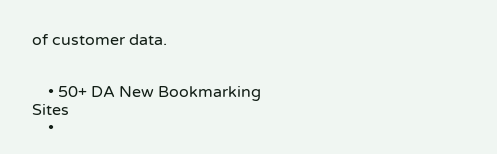of customer data.


    • 50+ DA New Bookmarking Sites
    •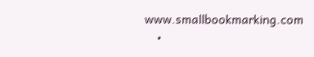www.smallbookmarking.com
    •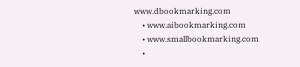www.dbookmarking.com
    • www.aibookmarking.com
    • www.smallbookmarking.com
    •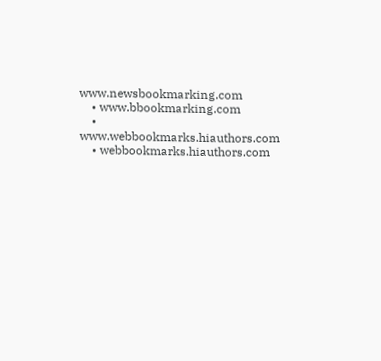www.newsbookmarking.com
    • www.bbookmarking.com
    • www.webbookmarks.hiauthors.com
    • webbookmarks.hiauthors.com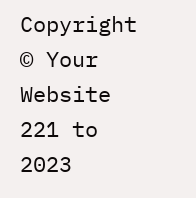Copyright © Your Website 221 to 2023